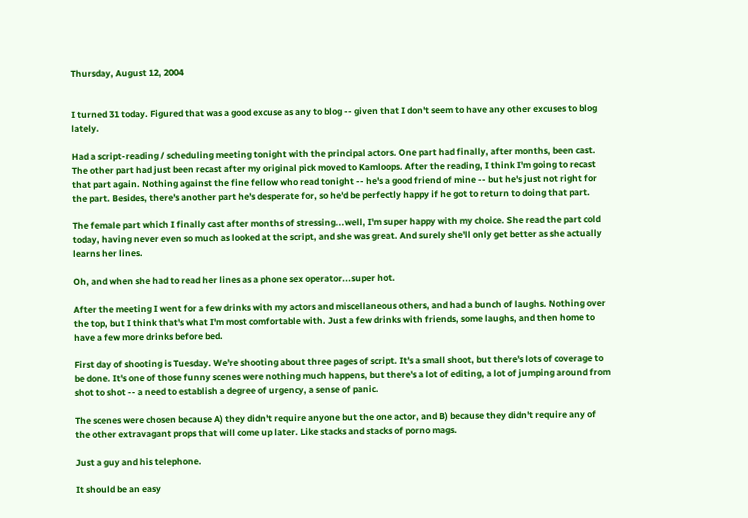Thursday, August 12, 2004


I turned 31 today. Figured that was a good excuse as any to blog -- given that I don't seem to have any other excuses to blog lately.

Had a script-reading / scheduling meeting tonight with the principal actors. One part had finally, after months, been cast. The other part had just been recast after my original pick moved to Kamloops. After the reading, I think I'm going to recast that part again. Nothing against the fine fellow who read tonight -- he's a good friend of mine -- but he's just not right for the part. Besides, there's another part he's desperate for, so he'd be perfectly happy if he got to return to doing that part.

The female part which I finally cast after months of stressing...well, I'm super happy with my choice. She read the part cold today, having never even so much as looked at the script, and she was great. And surely she'll only get better as she actually learns her lines.

Oh, and when she had to read her lines as a phone sex operator...super hot.

After the meeting I went for a few drinks with my actors and miscellaneous others, and had a bunch of laughs. Nothing over the top, but I think that's what I'm most comfortable with. Just a few drinks with friends, some laughs, and then home to have a few more drinks before bed.

First day of shooting is Tuesday. We're shooting about three pages of script. It's a small shoot, but there's lots of coverage to be done. It's one of those funny scenes were nothing much happens, but there's a lot of editing, a lot of jumping around from shot to shot -- a need to establish a degree of urgency, a sense of panic.

The scenes were chosen because A) they didn't require anyone but the one actor, and B) because they didn't require any of the other extravagant props that will come up later. Like stacks and stacks of porno mags.

Just a guy and his telephone.

It should be an easy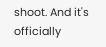shoot. And it's officially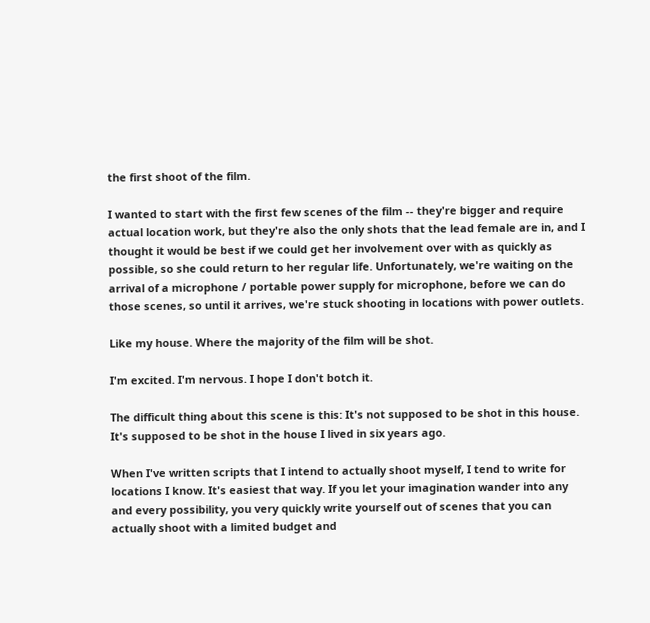the first shoot of the film.

I wanted to start with the first few scenes of the film -- they're bigger and require actual location work, but they're also the only shots that the lead female are in, and I thought it would be best if we could get her involvement over with as quickly as possible, so she could return to her regular life. Unfortunately, we're waiting on the arrival of a microphone / portable power supply for microphone, before we can do those scenes, so until it arrives, we're stuck shooting in locations with power outlets.

Like my house. Where the majority of the film will be shot.

I'm excited. I'm nervous. I hope I don't botch it.

The difficult thing about this scene is this: It's not supposed to be shot in this house. It's supposed to be shot in the house I lived in six years ago.

When I've written scripts that I intend to actually shoot myself, I tend to write for locations I know. It's easiest that way. If you let your imagination wander into any and every possibility, you very quickly write yourself out of scenes that you can actually shoot with a limited budget and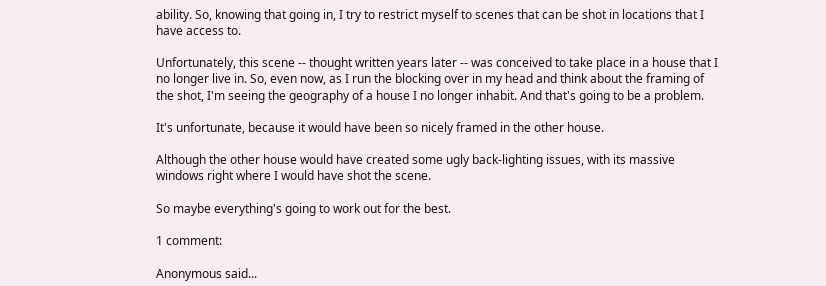ability. So, knowing that going in, I try to restrict myself to scenes that can be shot in locations that I have access to.

Unfortunately, this scene -- thought written years later -- was conceived to take place in a house that I no longer live in. So, even now, as I run the blocking over in my head and think about the framing of the shot, I'm seeing the geography of a house I no longer inhabit. And that's going to be a problem.

It's unfortunate, because it would have been so nicely framed in the other house.

Although the other house would have created some ugly back-lighting issues, with its massive windows right where I would have shot the scene.

So maybe everything's going to work out for the best.

1 comment:

Anonymous said...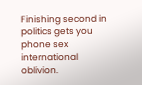Finishing second in politics gets you phone sex international oblivion.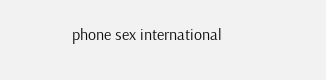phone sex international